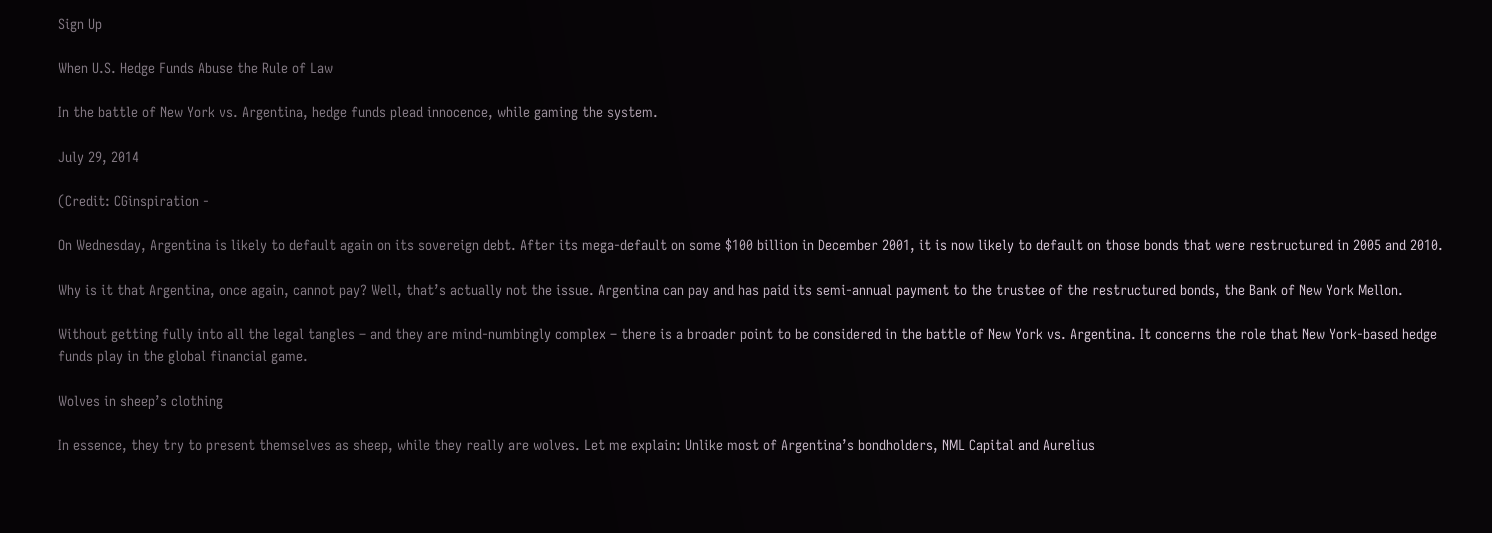Sign Up

When U.S. Hedge Funds Abuse the Rule of Law

In the battle of New York vs. Argentina, hedge funds plead innocence, while gaming the system.

July 29, 2014

(Credit: CGinspiration -

On Wednesday, Argentina is likely to default again on its sovereign debt. After its mega-default on some $100 billion in December 2001, it is now likely to default on those bonds that were restructured in 2005 and 2010.

Why is it that Argentina, once again, cannot pay? Well, that’s actually not the issue. Argentina can pay and has paid its semi-annual payment to the trustee of the restructured bonds, the Bank of New York Mellon.

Without getting fully into all the legal tangles – and they are mind-numbingly complex – there is a broader point to be considered in the battle of New York vs. Argentina. It concerns the role that New York-based hedge funds play in the global financial game.

Wolves in sheep’s clothing

In essence, they try to present themselves as sheep, while they really are wolves. Let me explain: Unlike most of Argentina’s bondholders, NML Capital and Aurelius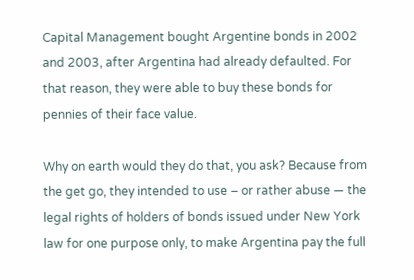Capital Management bought Argentine bonds in 2002 and 2003, after Argentina had already defaulted. For that reason, they were able to buy these bonds for pennies of their face value.

Why on earth would they do that, you ask? Because from the get go, they intended to use – or rather abuse — the legal rights of holders of bonds issued under New York law for one purpose only, to make Argentina pay the full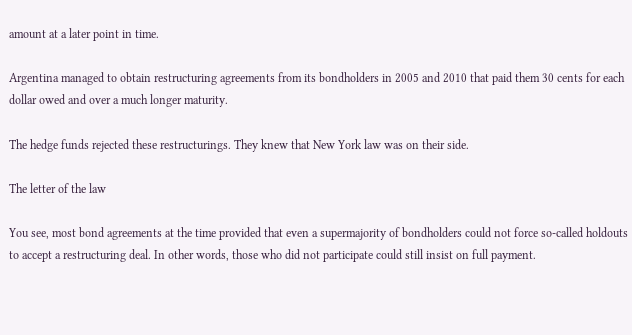amount at a later point in time.

Argentina managed to obtain restructuring agreements from its bondholders in 2005 and 2010 that paid them 30 cents for each dollar owed and over a much longer maturity.

The hedge funds rejected these restructurings. They knew that New York law was on their side.

The letter of the law

You see, most bond agreements at the time provided that even a supermajority of bondholders could not force so-called holdouts to accept a restructuring deal. In other words, those who did not participate could still insist on full payment.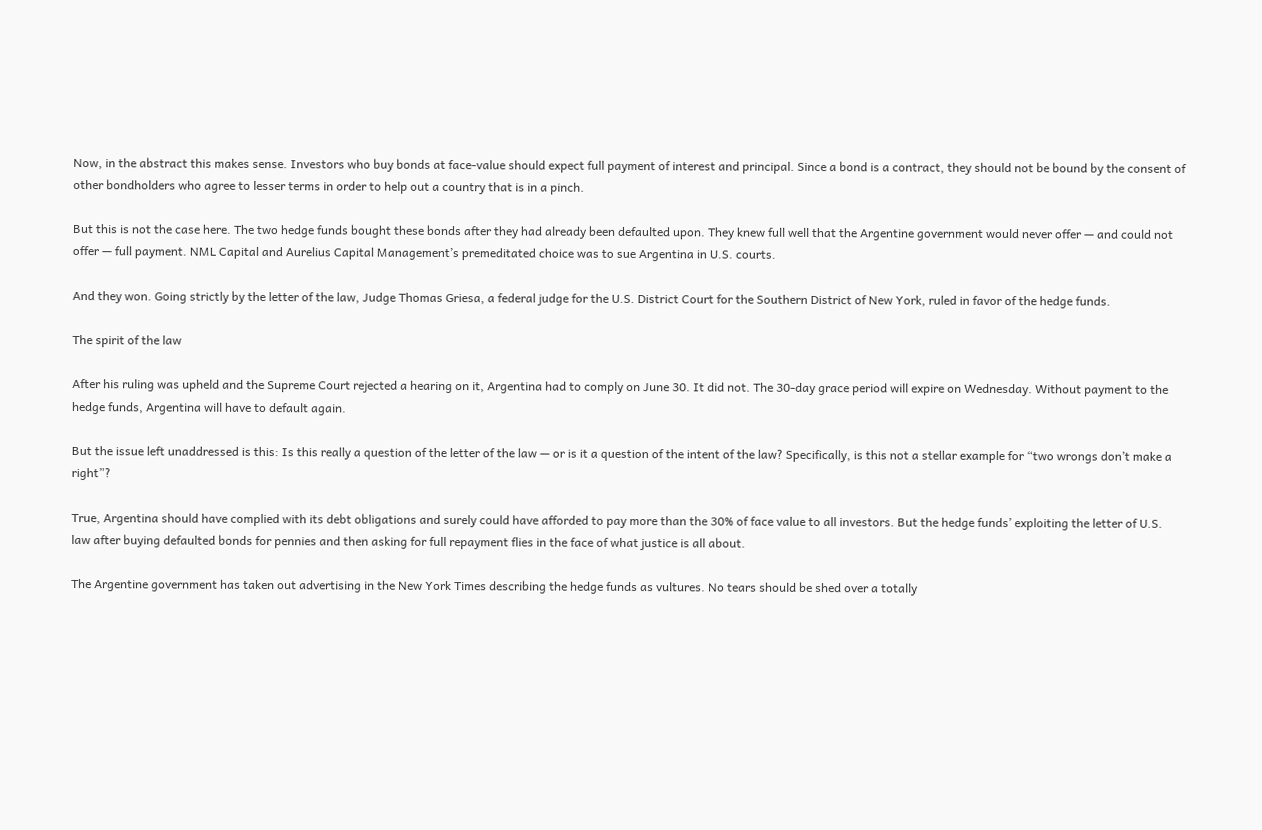Now, in the abstract this makes sense. Investors who buy bonds at face-value should expect full payment of interest and principal. Since a bond is a contract, they should not be bound by the consent of other bondholders who agree to lesser terms in order to help out a country that is in a pinch.

But this is not the case here. The two hedge funds bought these bonds after they had already been defaulted upon. They knew full well that the Argentine government would never offer — and could not offer — full payment. NML Capital and Aurelius Capital Management’s premeditated choice was to sue Argentina in U.S. courts.

And they won. Going strictly by the letter of the law, Judge Thomas Griesa, a federal judge for the U.S. District Court for the Southern District of New York, ruled in favor of the hedge funds.

The spirit of the law

After his ruling was upheld and the Supreme Court rejected a hearing on it, Argentina had to comply on June 30. It did not. The 30-day grace period will expire on Wednesday. Without payment to the hedge funds, Argentina will have to default again.

But the issue left unaddressed is this: Is this really a question of the letter of the law — or is it a question of the intent of the law? Specifically, is this not a stellar example for “two wrongs don’t make a right”?

True, Argentina should have complied with its debt obligations and surely could have afforded to pay more than the 30% of face value to all investors. But the hedge funds’ exploiting the letter of U.S. law after buying defaulted bonds for pennies and then asking for full repayment flies in the face of what justice is all about.

The Argentine government has taken out advertising in the New York Times describing the hedge funds as vultures. No tears should be shed over a totally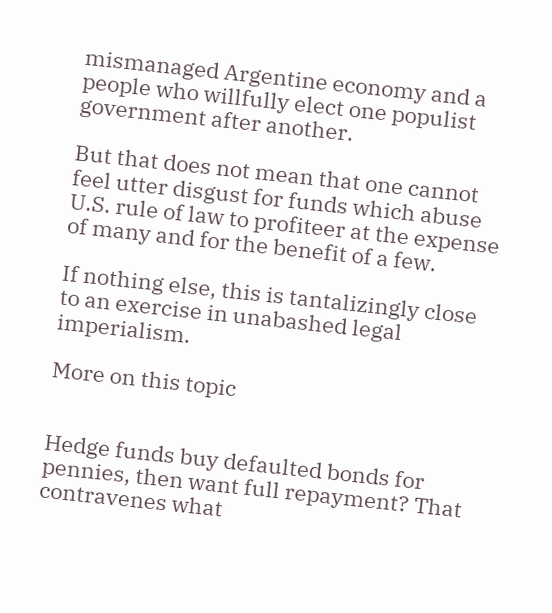mismanaged Argentine economy and a people who willfully elect one populist government after another.

But that does not mean that one cannot feel utter disgust for funds which abuse U.S. rule of law to profiteer at the expense of many and for the benefit of a few.

If nothing else, this is tantalizingly close to an exercise in unabashed legal imperialism.

More on this topic


Hedge funds buy defaulted bonds for pennies, then want full repayment? That contravenes what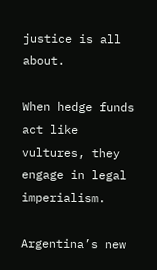justice is all about.

When hedge funds act like vultures, they engage in legal imperialism.

Argentina’s new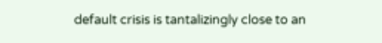default crisis is tantalizingly close to an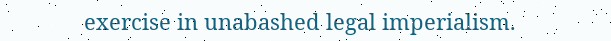exercise in unabashed legal imperialism.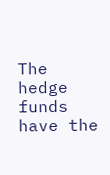The hedge funds have the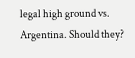legal high ground vs. Argentina. Should they?